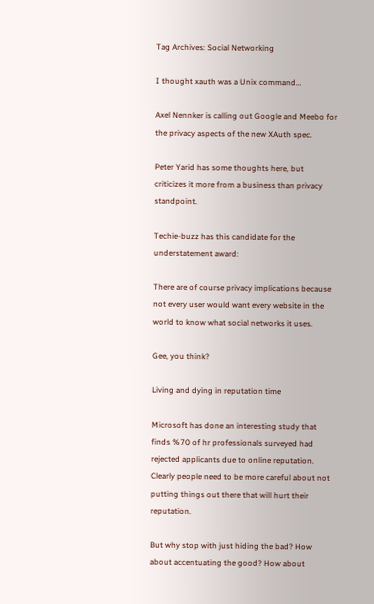Tag Archives: Social Networking

I thought xauth was a Unix command…

Axel Nennker is calling out Google and Meebo for the privacy aspects of the new XAuth spec.

Peter Yarid has some thoughts here, but criticizes it more from a business than privacy standpoint.

Techie-buzz has this candidate for the understatement award:

There are of course privacy implications because not every user would want every website in the world to know what social networks it uses.

Gee, you think?

Living and dying in reputation time

Microsoft has done an interesting study that finds %70 of hr professionals surveyed had rejected applicants due to online reputation. Clearly people need to be more careful about not putting things out there that will hurt their reputation.

But why stop with just hiding the bad? How about accentuating the good? How about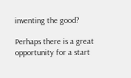inventing the good?

Perhaps there is a great opportunity for a start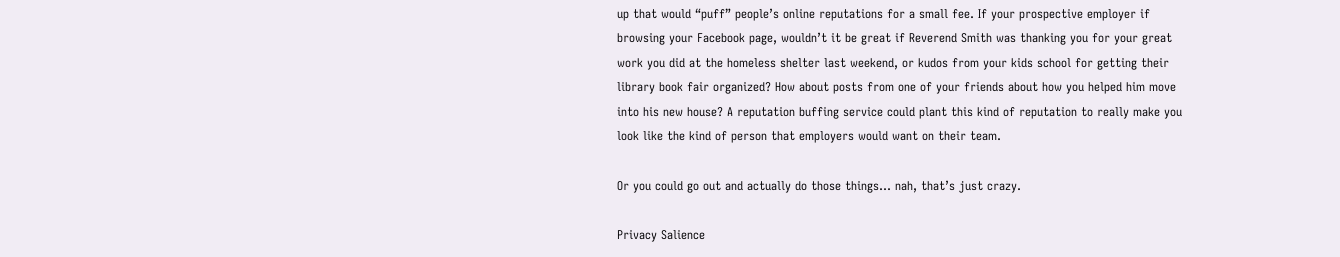up that would “puff” people’s online reputations for a small fee. If your prospective employer if browsing your Facebook page, wouldn’t it be great if Reverend Smith was thanking you for your great work you did at the homeless shelter last weekend, or kudos from your kids school for getting their library book fair organized? How about posts from one of your friends about how you helped him move into his new house? A reputation buffing service could plant this kind of reputation to really make you look like the kind of person that employers would want on their team.

Or you could go out and actually do those things… nah, that’s just crazy.

Privacy Salience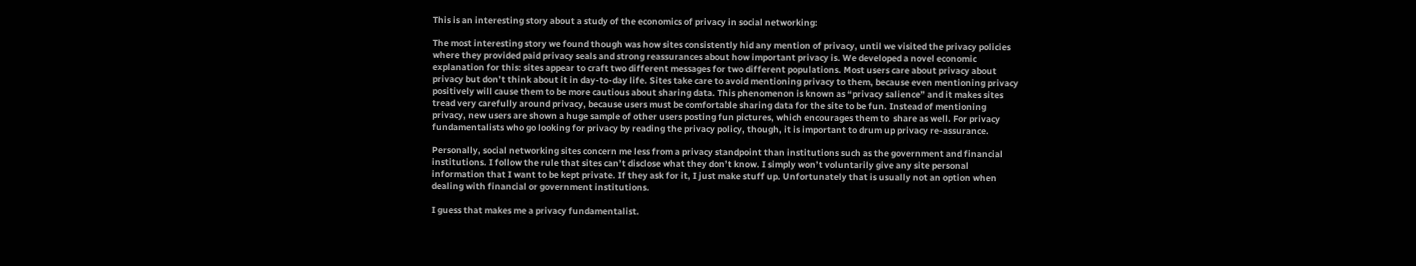This is an interesting story about a study of the economics of privacy in social networking:

The most interesting story we found though was how sites consistently hid any mention of privacy, until we visited the privacy policies where they provided paid privacy seals and strong reassurances about how important privacy is. We developed a novel economic explanation for this: sites appear to craft two different messages for two different populations. Most users care about privacy about privacy but don’t think about it in day-to-day life. Sites take care to avoid mentioning privacy to them, because even mentioning privacy positively will cause them to be more cautious about sharing data. This phenomenon is known as “privacy salience” and it makes sites tread very carefully around privacy, because users must be comfortable sharing data for the site to be fun. Instead of mentioning privacy, new users are shown a huge sample of other users posting fun pictures, which encourages them to  share as well. For privacy fundamentalists who go looking for privacy by reading the privacy policy, though, it is important to drum up privacy re-assurance.

Personally, social networking sites concern me less from a privacy standpoint than institutions such as the government and financial institutions. I follow the rule that sites can’t disclose what they don’t know. I simply won’t voluntarily give any site personal information that I want to be kept private. If they ask for it, I just make stuff up. Unfortunately that is usually not an option when dealing with financial or government institutions.

I guess that makes me a privacy fundamentalist.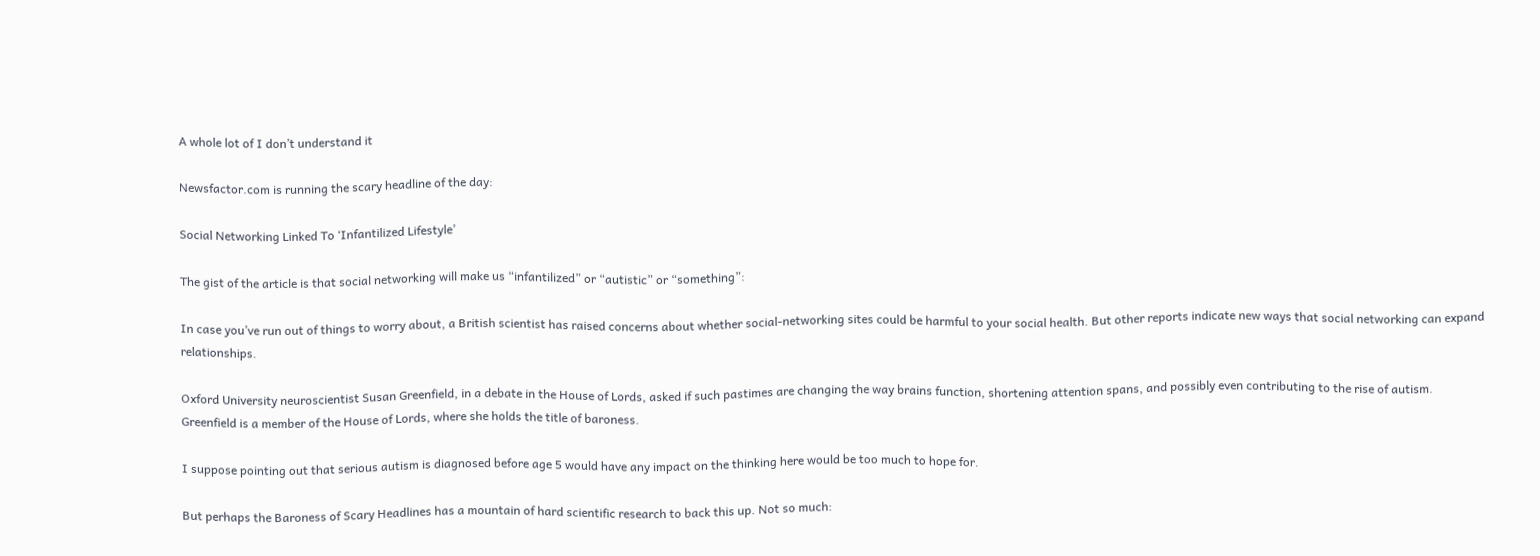A whole lot of I don’t understand it

Newsfactor.com is running the scary headline of the day:

Social Networking Linked To ‘Infantilized Lifestyle’

The gist of the article is that social networking will make us “infantilized” or “autistic” or “something”:

In case you’ve run out of things to worry about, a British scientist has raised concerns about whether social-networking sites could be harmful to your social health. But other reports indicate new ways that social networking can expand relationships.

Oxford University neuroscientist Susan Greenfield, in a debate in the House of Lords, asked if such pastimes are changing the way brains function, shortening attention spans, and possibly even contributing to the rise of autism. Greenfield is a member of the House of Lords, where she holds the title of baroness.

I suppose pointing out that serious autism is diagnosed before age 5 would have any impact on the thinking here would be too much to hope for.

But perhaps the Baroness of Scary Headlines has a mountain of hard scientific research to back this up. Not so much: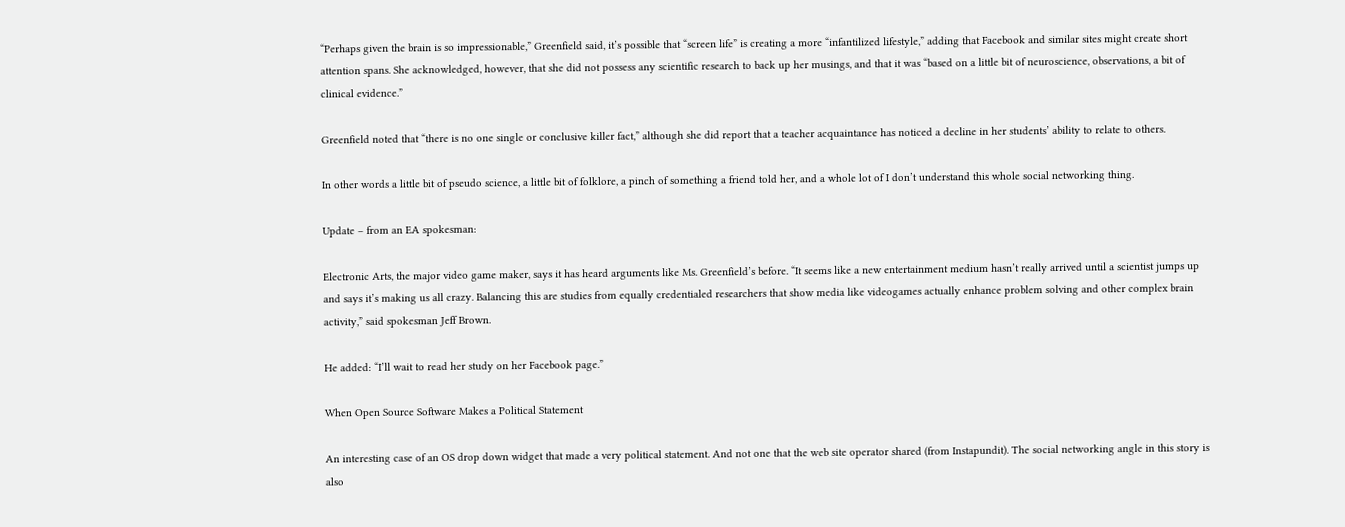“Perhaps given the brain is so impressionable,” Greenfield said, it’s possible that “screen life” is creating a more “infantilized lifestyle,” adding that Facebook and similar sites might create short attention spans. She acknowledged, however, that she did not possess any scientific research to back up her musings, and that it was “based on a little bit of neuroscience, observations, a bit of clinical evidence.”

Greenfield noted that “there is no one single or conclusive killer fact,” although she did report that a teacher acquaintance has noticed a decline in her students’ ability to relate to others.

In other words a little bit of pseudo science, a little bit of folklore, a pinch of something a friend told her, and a whole lot of I don’t understand this whole social networking thing.

Update – from an EA spokesman:

Electronic Arts, the major video game maker, says it has heard arguments like Ms. Greenfield’s before. “It seems like a new entertainment medium hasn’t really arrived until a scientist jumps up and says it’s making us all crazy. Balancing this are studies from equally credentialed researchers that show media like videogames actually enhance problem solving and other complex brain activity,” said spokesman Jeff Brown.

He added: “I’ll wait to read her study on her Facebook page.”

When Open Source Software Makes a Political Statement

An interesting case of an OS drop down widget that made a very political statement. And not one that the web site operator shared (from Instapundit). The social networking angle in this story is also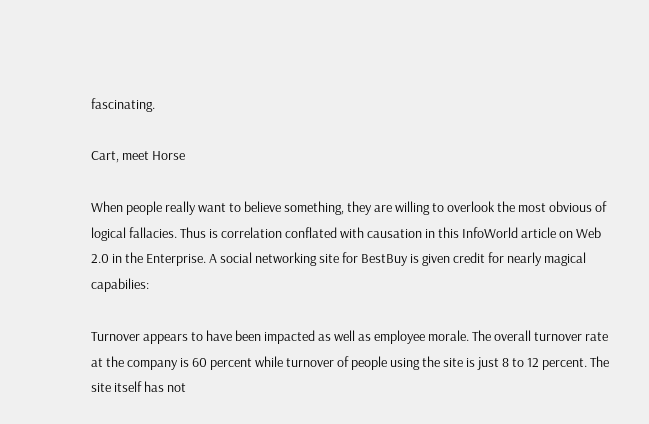fascinating.

Cart, meet Horse

When people really want to believe something, they are willing to overlook the most obvious of logical fallacies. Thus is correlation conflated with causation in this InfoWorld article on Web 2.0 in the Enterprise. A social networking site for BestBuy is given credit for nearly magical capabilies:

Turnover appears to have been impacted as well as employee morale. The overall turnover rate at the company is 60 percent while turnover of people using the site is just 8 to 12 percent. The site itself has not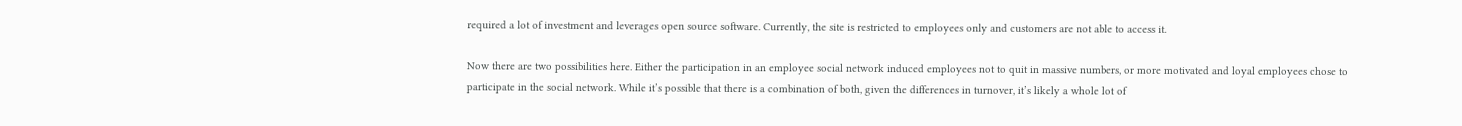required a lot of investment and leverages open source software. Currently, the site is restricted to employees only and customers are not able to access it.

Now there are two possibilities here. Either the participation in an employee social network induced employees not to quit in massive numbers, or more motivated and loyal employees chose to participate in the social network. While it’s possible that there is a combination of both, given the differences in turnover, it’s likely a whole lot of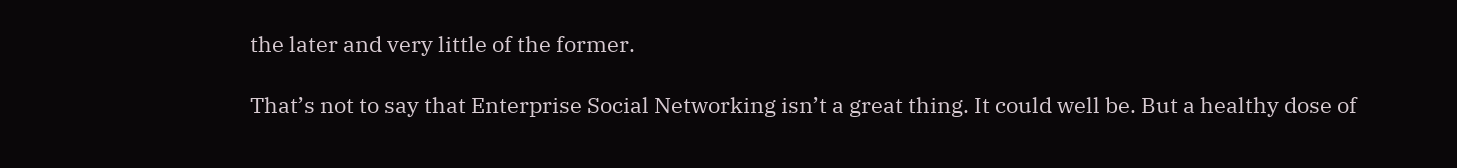the later and very little of the former.

That’s not to say that Enterprise Social Networking isn’t a great thing. It could well be. But a healthy dose of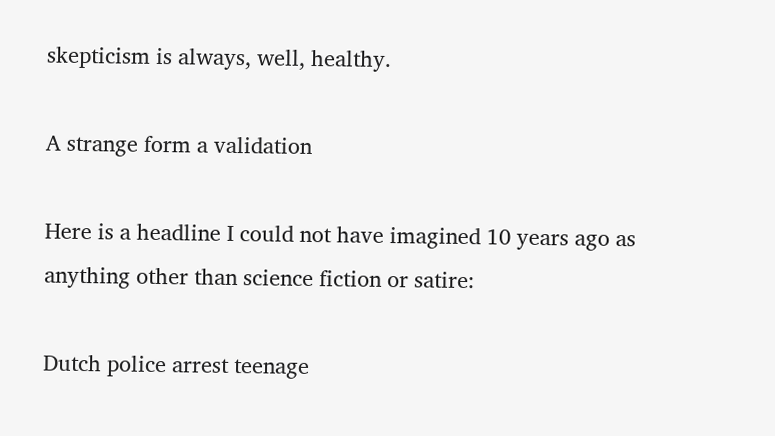skepticism is always, well, healthy.

A strange form a validation

Here is a headline I could not have imagined 10 years ago as anything other than science fiction or satire:

Dutch police arrest teenage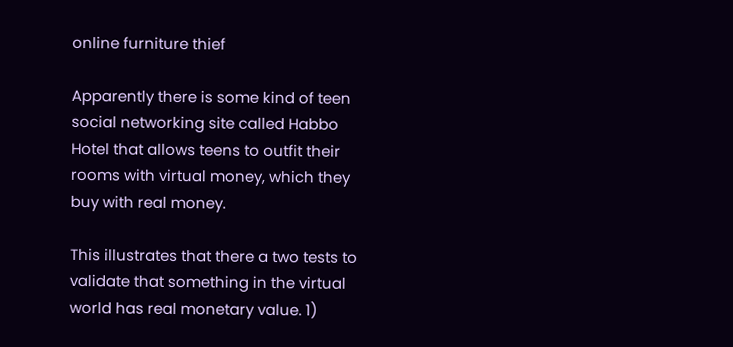online furniture thief

Apparently there is some kind of teen social networking site called Habbo Hotel that allows teens to outfit their rooms with virtual money, which they buy with real money.

This illustrates that there a two tests to validate that something in the virtual world has real monetary value. 1)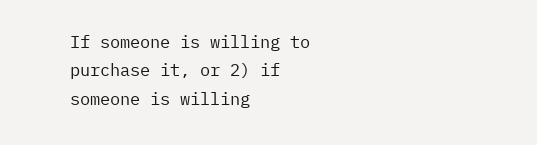If someone is willing to purchase it, or 2) if someone is willing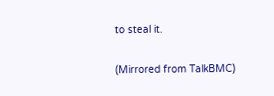to steal it.

(Mirrored from TalkBMC)